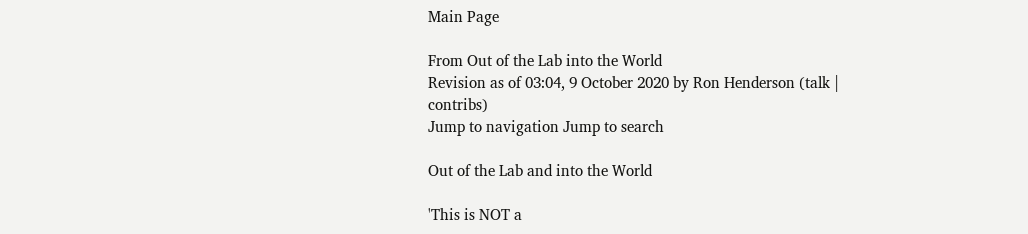Main Page

From Out of the Lab into the World
Revision as of 03:04, 9 October 2020 by Ron Henderson (talk | contribs)
Jump to navigation Jump to search

Out of the Lab and into the World

'This is NOT a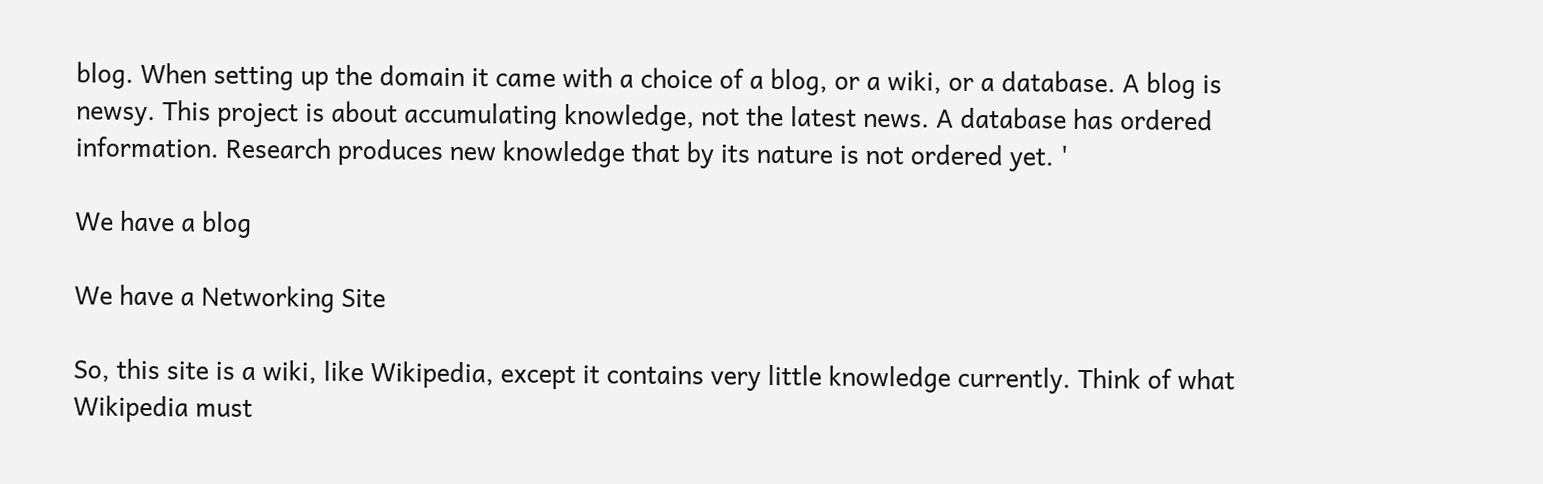blog. When setting up the domain it came with a choice of a blog, or a wiki, or a database. A blog is newsy. This project is about accumulating knowledge, not the latest news. A database has ordered information. Research produces new knowledge that by its nature is not ordered yet. '

We have a blog

We have a Networking Site

So, this site is a wiki, like Wikipedia, except it contains very little knowledge currently. Think of what Wikipedia must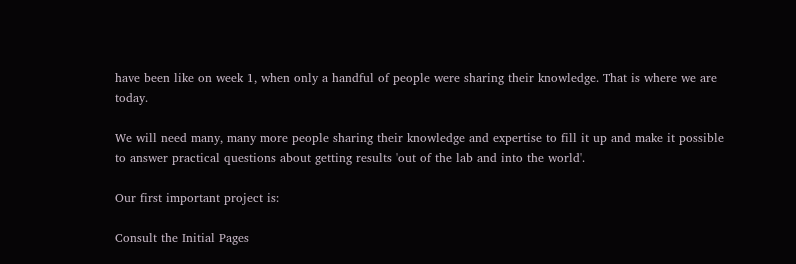have been like on week 1, when only a handful of people were sharing their knowledge. That is where we are today.

We will need many, many more people sharing their knowledge and expertise to fill it up and make it possible to answer practical questions about getting results 'out of the lab and into the world'.

Our first important project is:

Consult the Initial Pages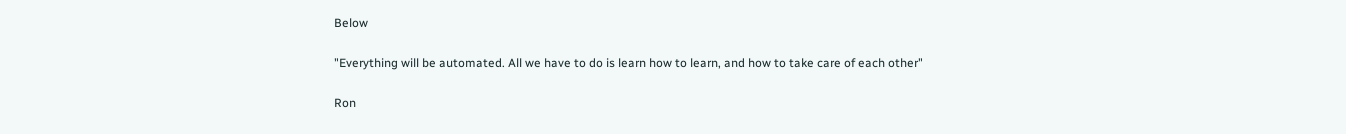Below

"Everything will be automated. All we have to do is learn how to learn, and how to take care of each other"

Ron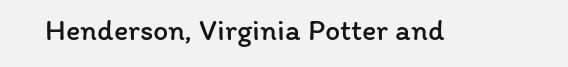Henderson, Virginia Potter and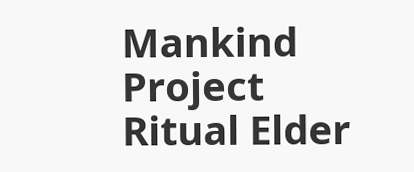Mankind Project Ritual Elder